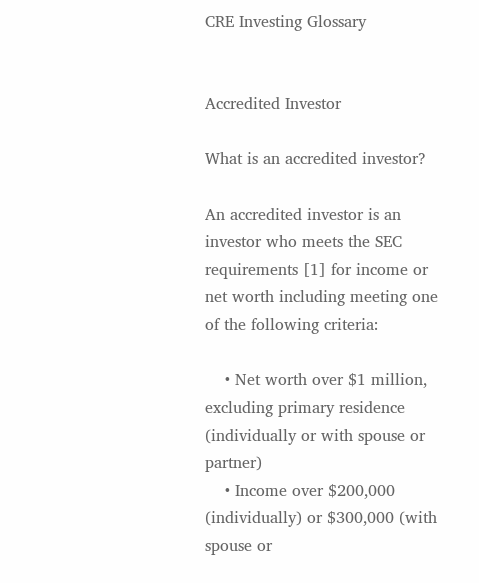CRE Investing Glossary


Accredited Investor

What is an accredited investor?

An accredited investor is an investor who meets the SEC requirements [1] for income or net worth including meeting one of the following criteria:

    • Net worth over $1 million, excluding primary residence (individually or with spouse or partner)
    • Income over $200,000 (individually) or $300,000 (with spouse or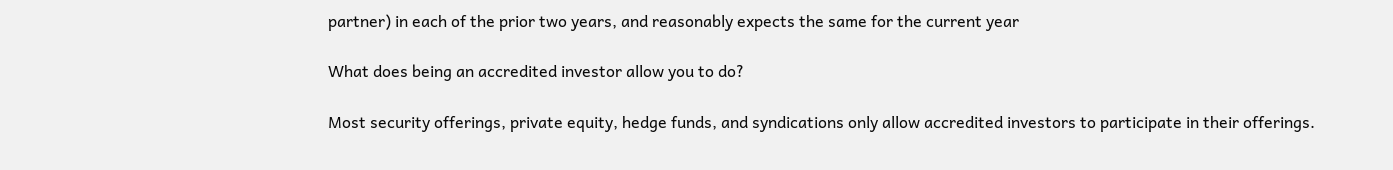partner) in each of the prior two years, and reasonably expects the same for the current year

What does being an accredited investor allow you to do?

Most security offerings, private equity, hedge funds, and syndications only allow accredited investors to participate in their offerings.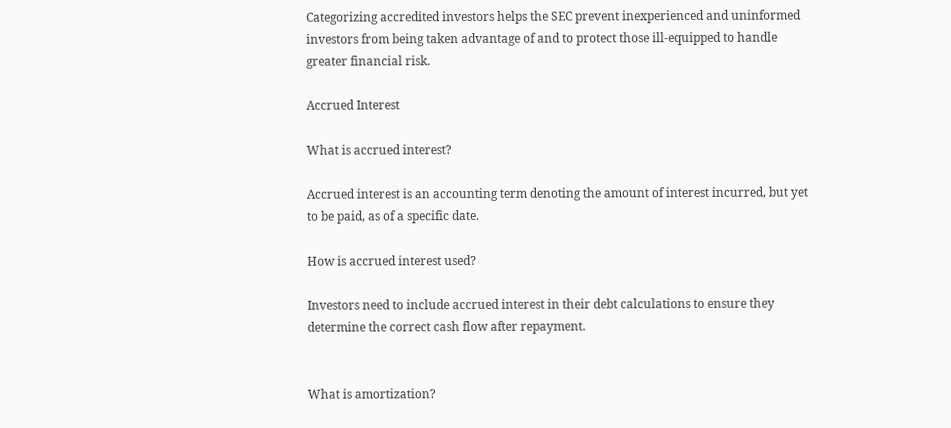Categorizing accredited investors helps the SEC prevent inexperienced and uninformed investors from being taken advantage of and to protect those ill-equipped to handle greater financial risk.

Accrued Interest

What is accrued interest?

Accrued interest is an accounting term denoting the amount of interest incurred, but yet to be paid, as of a specific date.

How is accrued interest used?

Investors need to include accrued interest in their debt calculations to ensure they determine the correct cash flow after repayment.


What is amortization?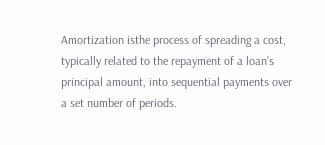Amortization isthe process of spreading a cost, typically related to the repayment of a loan’s principal amount, into sequential payments over a set number of periods.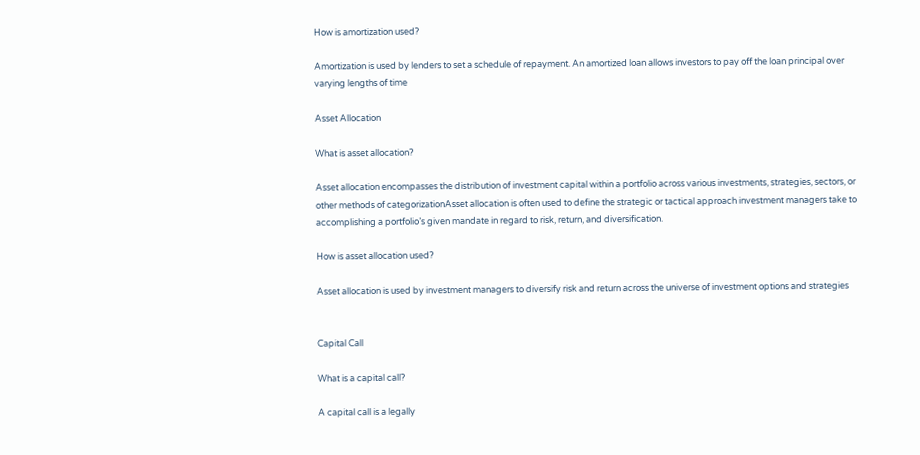How is amortization used?

Amortization is used by lenders to set a schedule of repayment. An amortized loan allows investors to pay off the loan principal over varying lengths of time

Asset Allocation

What is asset allocation?

Asset allocation encompasses the distribution of investment capital within a portfolio across various investments, strategies, sectors, or other methods of categorizationAsset allocation is often used to define the strategic or tactical approach investment managers take to accomplishing a portfolio’s given mandate in regard to risk, return, and diversification.

How is asset allocation used?

Asset allocation is used by investment managers to diversify risk and return across the universe of investment options and strategies


Capital Call

What is a capital call?

A capital call is a legally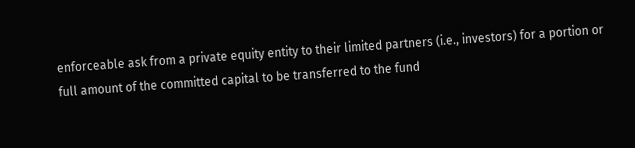enforceable ask from a private equity entity to their limited partners (i.e., investors) for a portion or full amount of the committed capital to be transferred to the fund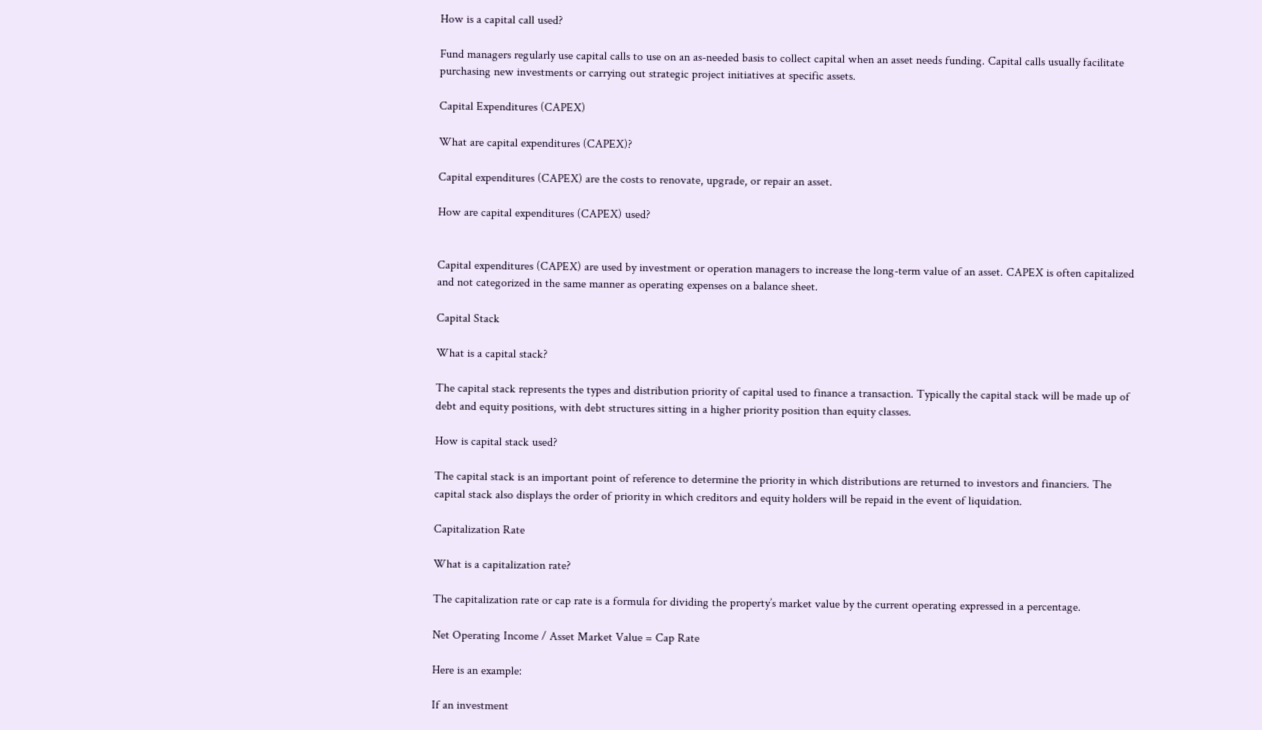How is a capital call used?

Fund managers regularly use capital calls to use on an as-needed basis to collect capital when an asset needs funding. Capital calls usually facilitate purchasing new investments or carrying out strategic project initiatives at specific assets.

Capital Expenditures (CAPEX)

What are capital expenditures (CAPEX)?

Capital expenditures (CAPEX) are the costs to renovate, upgrade, or repair an asset.

How are capital expenditures (CAPEX) used?


Capital expenditures (CAPEX) are used by investment or operation managers to increase the long-term value of an asset. CAPEX is often capitalized and not categorized in the same manner as operating expenses on a balance sheet.

Capital Stack

What is a capital stack?

The capital stack represents the types and distribution priority of capital used to finance a transaction. Typically the capital stack will be made up of debt and equity positions, with debt structures sitting in a higher priority position than equity classes.

How is capital stack used?

The capital stack is an important point of reference to determine the priority in which distributions are returned to investors and financiers. The capital stack also displays the order of priority in which creditors and equity holders will be repaid in the event of liquidation.

Capitalization Rate

What is a capitalization rate?

The capitalization rate or cap rate is a formula for dividing the property’s market value by the current operating expressed in a percentage.

Net Operating Income / Asset Market Value = Cap Rate

Here is an example:

If an investment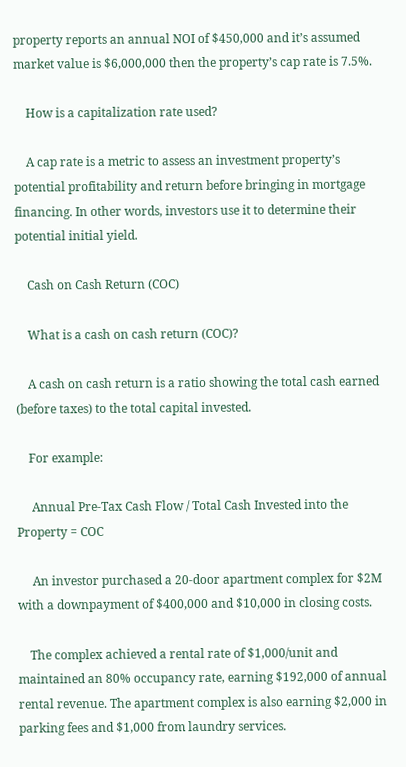property reports an annual NOI of $450,000 and it’s assumed market value is $6,000,000 then the property’s cap rate is 7.5%.

    How is a capitalization rate used?

    A cap rate is a metric to assess an investment property’s potential profitability and return before bringing in mortgage financing. In other words, investors use it to determine their potential initial yield.

    Cash on Cash Return (COC)

    What is a cash on cash return (COC)?

    A cash on cash return is a ratio showing the total cash earned (before taxes) to the total capital invested.

    For example:

     Annual Pre-Tax Cash Flow / Total Cash Invested into the Property = COC

     An investor purchased a 20-door apartment complex for $2M with a downpayment of $400,000 and $10,000 in closing costs.

    The complex achieved a rental rate of $1,000/unit and maintained an 80% occupancy rate, earning $192,000 of annual rental revenue. The apartment complex is also earning $2,000 in parking fees and $1,000 from laundry services.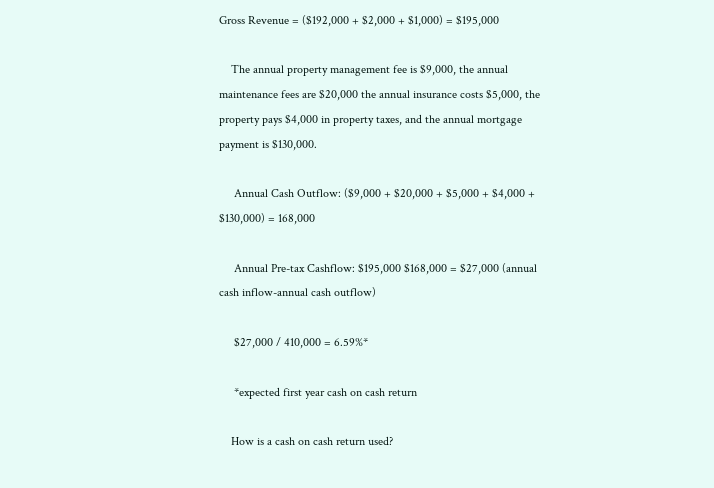Gross Revenue = ($192,000 + $2,000 + $1,000) = $195,000

    The annual property management fee is $9,000, the annual maintenance fees are $20,000 the annual insurance costs $5,000, the property pays $4,000 in property taxes, and the annual mortgage payment is $130,000.

     Annual Cash Outflow: ($9,000 + $20,000 + $5,000 + $4,000 + $130,000) = 168,000

     Annual Pre-tax Cashflow: $195,000 $168,000 = $27,000 (annual cash inflow-annual cash outflow)

     $27,000 / 410,000 = 6.59%*

     *expected first year cash on cash return

    How is a cash on cash return used?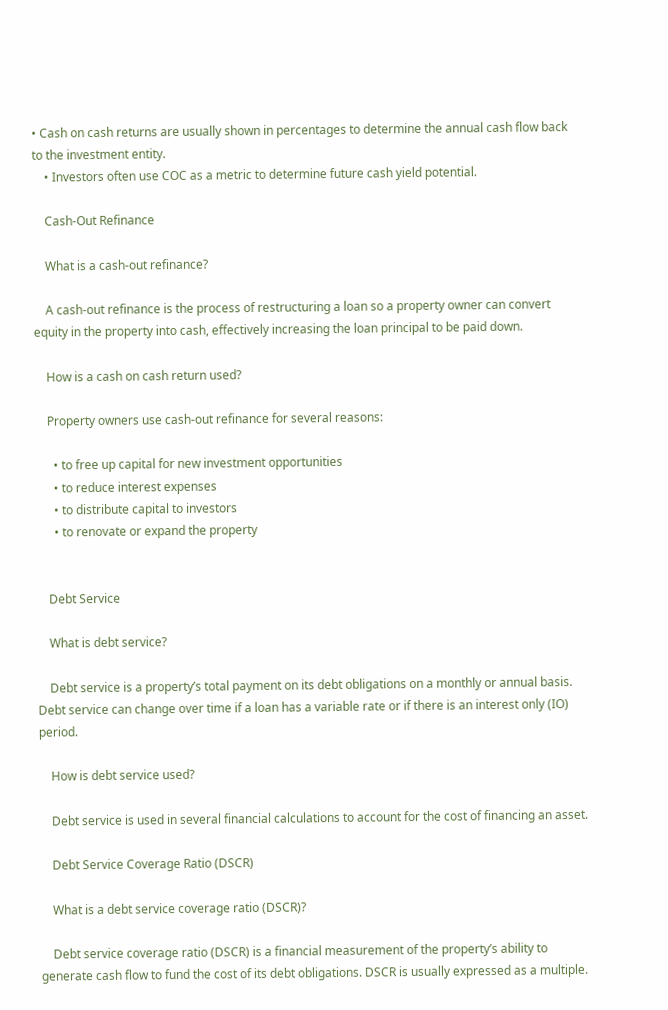• Cash on cash returns are usually shown in percentages to determine the annual cash flow back to the investment entity.
    • Investors often use COC as a metric to determine future cash yield potential.

    Cash-Out Refinance

    What is a cash-out refinance?

    A cash-out refinance is the process of restructuring a loan so a property owner can convert equity in the property into cash, effectively increasing the loan principal to be paid down.

    How is a cash on cash return used?

    Property owners use cash-out refinance for several reasons:

      • to free up capital for new investment opportunities
      • to reduce interest expenses
      • to distribute capital to investors
      • to renovate or expand the property


    Debt Service

    What is debt service?

    Debt service is a property’s total payment on its debt obligations on a monthly or annual basis. Debt service can change over time if a loan has a variable rate or if there is an interest only (IO) period.

    How is debt service used?

    Debt service is used in several financial calculations to account for the cost of financing an asset.

    Debt Service Coverage Ratio (DSCR)

    What is a debt service coverage ratio (DSCR)?

    Debt service coverage ratio (DSCR) is a financial measurement of the property’s ability to generate cash flow to fund the cost of its debt obligations. DSCR is usually expressed as a multiple.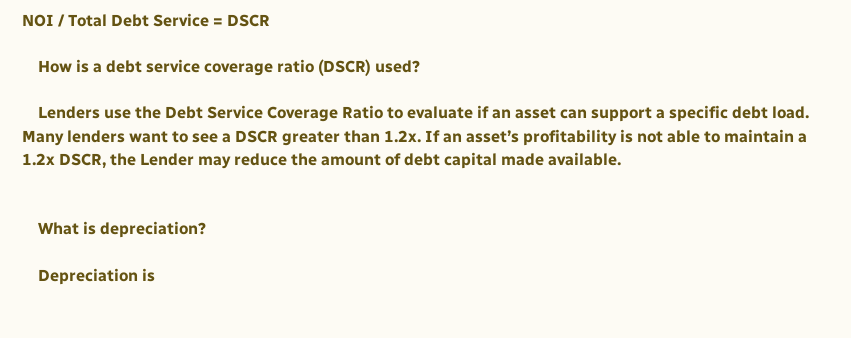NOI / Total Debt Service = DSCR

    How is a debt service coverage ratio (DSCR) used?

    Lenders use the Debt Service Coverage Ratio to evaluate if an asset can support a specific debt load. Many lenders want to see a DSCR greater than 1.2x. If an asset’s profitability is not able to maintain a 1.2x DSCR, the Lender may reduce the amount of debt capital made available.


    What is depreciation?

    Depreciation is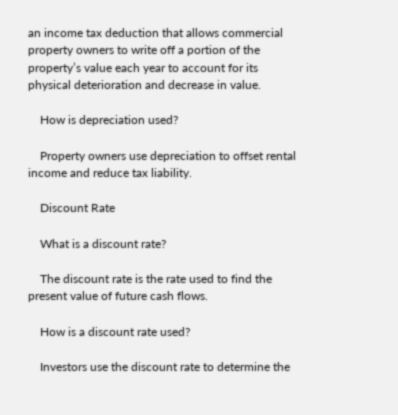an income tax deduction that allows commercial property owners to write off a portion of the property’s value each year to account for its physical deterioration and decrease in value.

    How is depreciation used?

    Property owners use depreciation to offset rental income and reduce tax liability.

    Discount Rate

    What is a discount rate?

    The discount rate is the rate used to find the present value of future cash flows.

    How is a discount rate used?

    Investors use the discount rate to determine the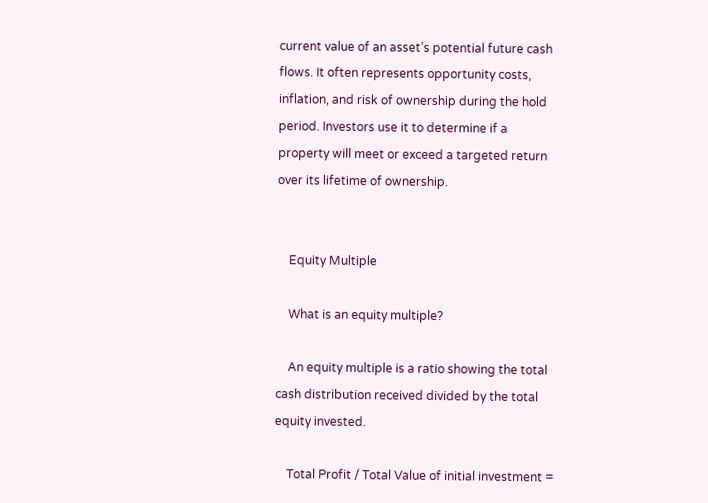current value of an asset’s potential future cash flows. It often represents opportunity costs, inflation, and risk of ownership during the hold period. Investors use it to determine if a property will meet or exceed a targeted return over its lifetime of ownership.


    Equity Multiple

    What is an equity multiple?

    An equity multiple is a ratio showing the total cash distribution received divided by the total equity invested.

    Total Profit / Total Value of initial investment =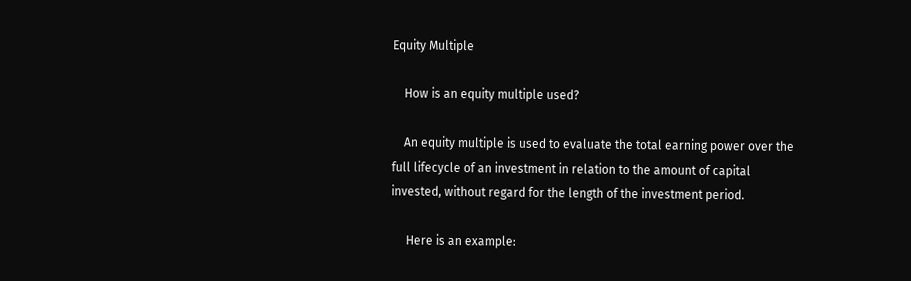Equity Multiple

    How is an equity multiple used?

    An equity multiple is used to evaluate the total earning power over the full lifecycle of an investment in relation to the amount of capital invested, without regard for the length of the investment period.

     Here is an example: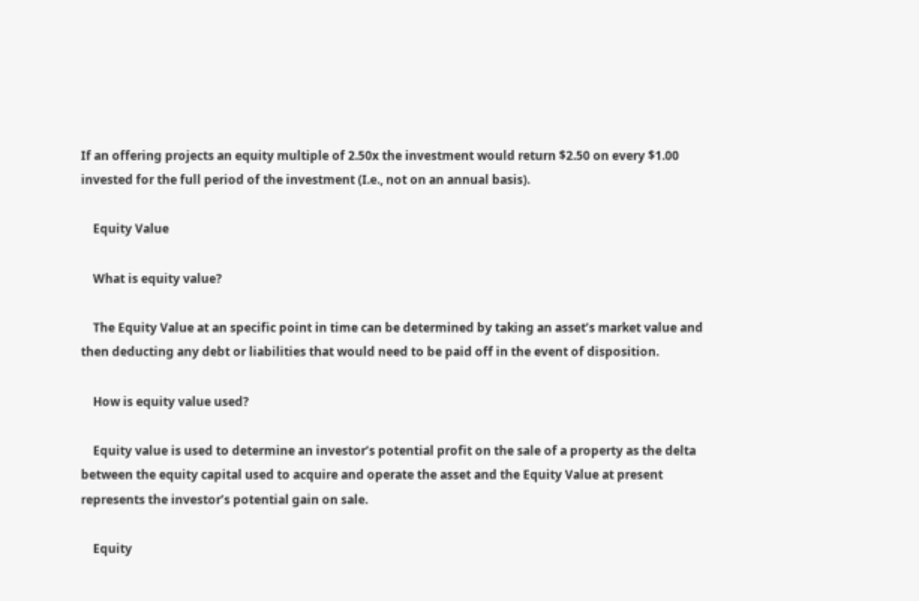If an offering projects an equity multiple of 2.50x the investment would return $2.50 on every $1.00 invested for the full period of the investment (I.e., not on an annual basis).

    Equity Value

    What is equity value?

    The Equity Value at an specific point in time can be determined by taking an asset’s market value and then deducting any debt or liabilities that would need to be paid off in the event of disposition.

    How is equity value used?

    Equity value is used to determine an investor’s potential profit on the sale of a property as the delta between the equity capital used to acquire and operate the asset and the Equity Value at present represents the investor’s potential gain on sale.

    Equity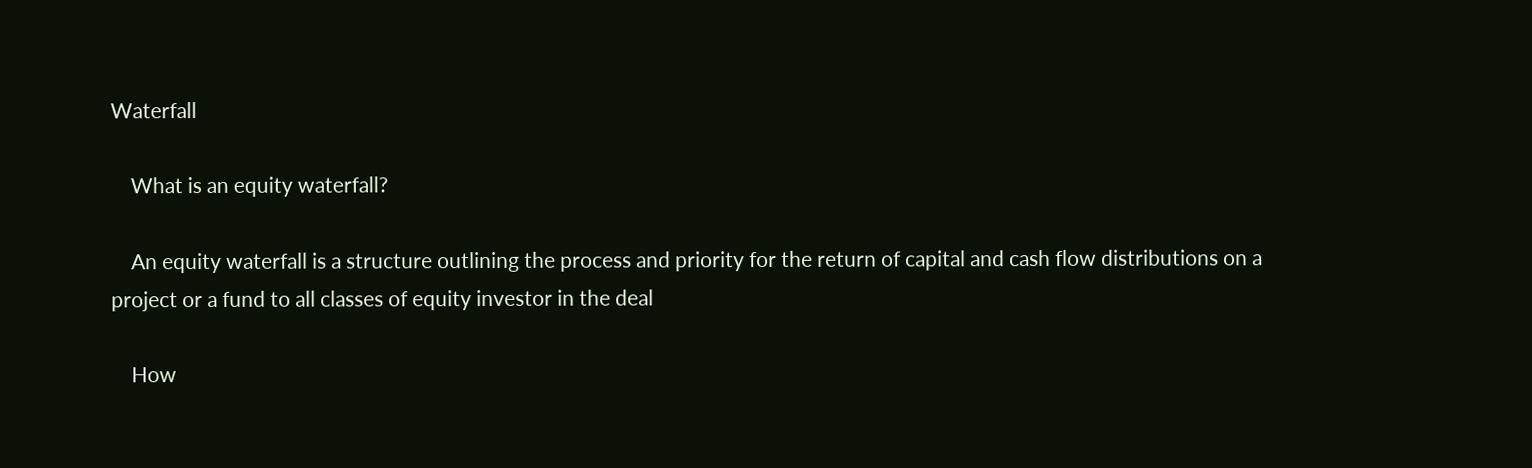Waterfall

    What is an equity waterfall?

    An equity waterfall is a structure outlining the process and priority for the return of capital and cash flow distributions on a project or a fund to all classes of equity investor in the deal

    How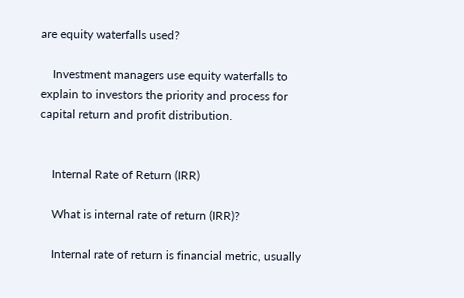are equity waterfalls used?

    Investment managers use equity waterfalls to explain to investors the priority and process for capital return and profit distribution.


    Internal Rate of Return (IRR)

    What is internal rate of return (IRR)?

    Internal rate of return is financial metric, usually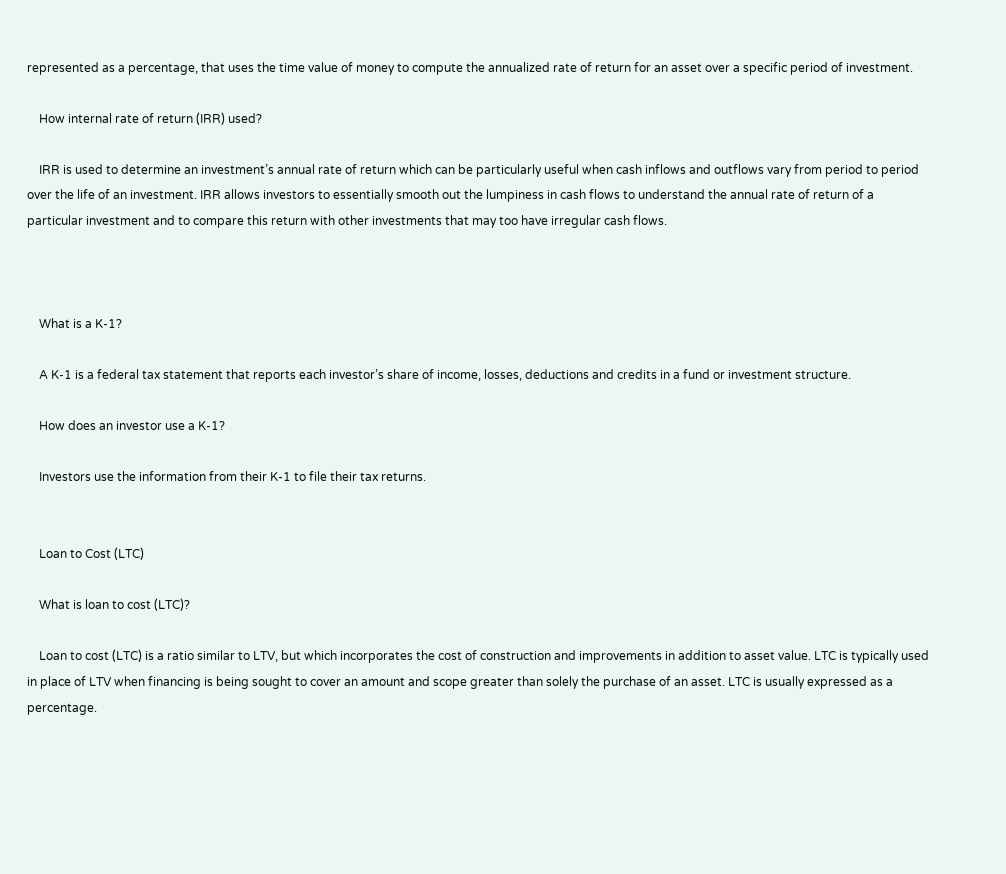represented as a percentage, that uses the time value of money to compute the annualized rate of return for an asset over a specific period of investment.

    How internal rate of return (IRR) used?

    IRR is used to determine an investment’s annual rate of return which can be particularly useful when cash inflows and outflows vary from period to period over the life of an investment. IRR allows investors to essentially smooth out the lumpiness in cash flows to understand the annual rate of return of a particular investment and to compare this return with other investments that may too have irregular cash flows.



    What is a K-1?

    A K-1 is a federal tax statement that reports each investor’s share of income, losses, deductions and credits in a fund or investment structure.

    How does an investor use a K-1?

    Investors use the information from their K-1 to file their tax returns.


    Loan to Cost (LTC)

    What is loan to cost (LTC)?

    Loan to cost (LTC) is a ratio similar to LTV, but which incorporates the cost of construction and improvements in addition to asset value. LTC is typically used in place of LTV when financing is being sought to cover an amount and scope greater than solely the purchase of an asset. LTC is usually expressed as a percentage.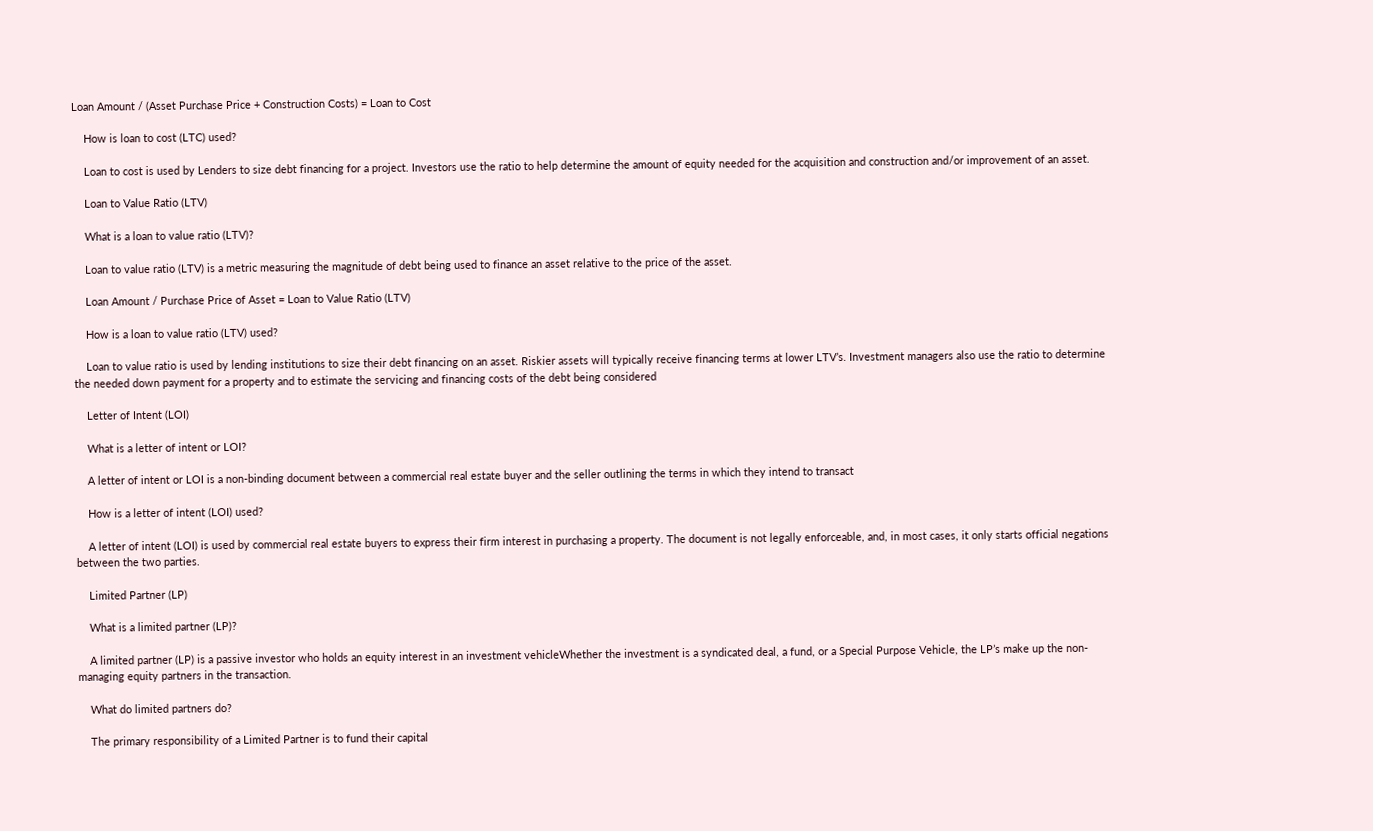Loan Amount / (Asset Purchase Price + Construction Costs) = Loan to Cost

    How is loan to cost (LTC) used?

    Loan to cost is used by Lenders to size debt financing for a project. Investors use the ratio to help determine the amount of equity needed for the acquisition and construction and/or improvement of an asset.

    Loan to Value Ratio (LTV)

    What is a loan to value ratio (LTV)?

    Loan to value ratio (LTV) is a metric measuring the magnitude of debt being used to finance an asset relative to the price of the asset.

    Loan Amount / Purchase Price of Asset = Loan to Value Ratio (LTV)

    How is a loan to value ratio (LTV) used?

    Loan to value ratio is used by lending institutions to size their debt financing on an asset. Riskier assets will typically receive financing terms at lower LTV’s. Investment managers also use the ratio to determine the needed down payment for a property and to estimate the servicing and financing costs of the debt being considered

    Letter of Intent (LOI)

    What is a letter of intent or LOI?

    A letter of intent or LOI is a non-binding document between a commercial real estate buyer and the seller outlining the terms in which they intend to transact

    How is a letter of intent (LOI) used?

    A letter of intent (LOI) is used by commercial real estate buyers to express their firm interest in purchasing a property. The document is not legally enforceable, and, in most cases, it only starts official negations between the two parties.

    Limited Partner (LP)

    What is a limited partner (LP)?

    A limited partner (LP) is a passive investor who holds an equity interest in an investment vehicleWhether the investment is a syndicated deal, a fund, or a Special Purpose Vehicle, the LP’s make up the non-managing equity partners in the transaction.

    What do limited partners do?

    The primary responsibility of a Limited Partner is to fund their capital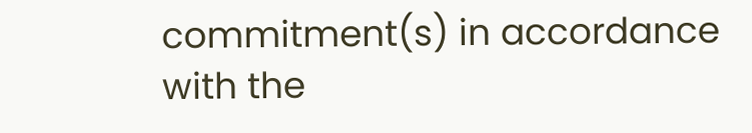commitment(s) in accordance with the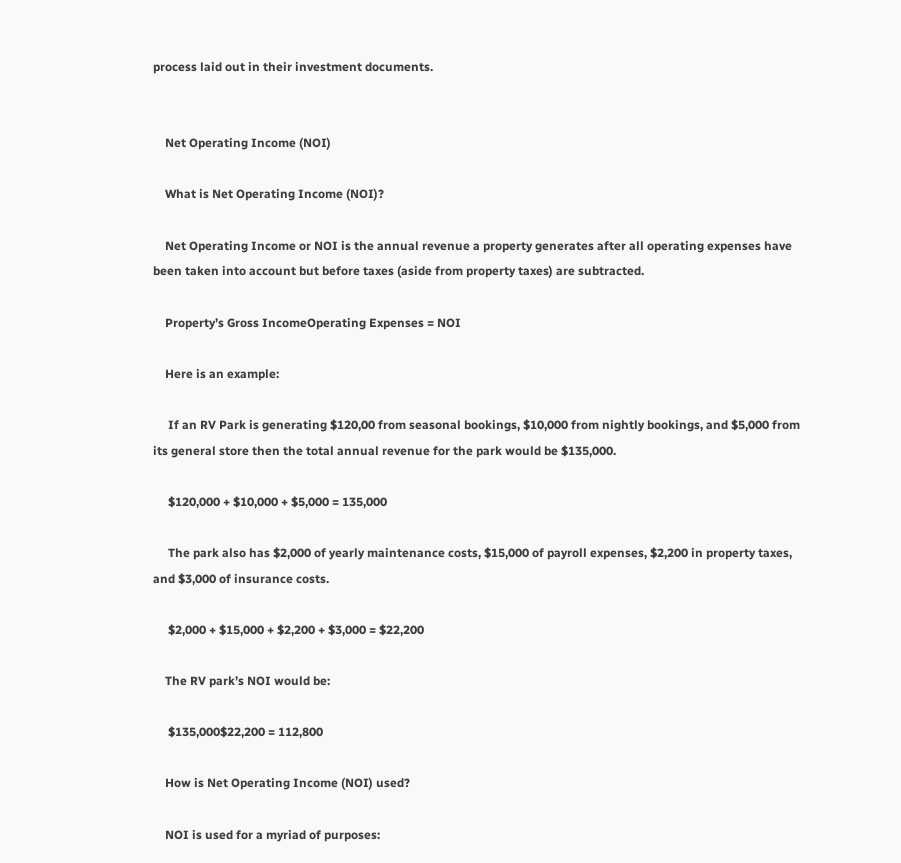process laid out in their investment documents.


    Net Operating Income (NOI)

    What is Net Operating Income (NOI)?

    Net Operating Income or NOI is the annual revenue a property generates after all operating expenses have been taken into account but before taxes (aside from property taxes) are subtracted.

    Property’s Gross IncomeOperating Expenses = NOI

    Here is an example:

     If an RV Park is generating $120,00 from seasonal bookings, $10,000 from nightly bookings, and $5,000 from its general store then the total annual revenue for the park would be $135,000.

     $120,000 + $10,000 + $5,000 = 135,000

     The park also has $2,000 of yearly maintenance costs, $15,000 of payroll expenses, $2,200 in property taxes, and $3,000 of insurance costs.

     $2,000 + $15,000 + $2,200 + $3,000 = $22,200

    The RV park’s NOI would be:

     $135,000$22,200 = 112,800

    How is Net Operating Income (NOI) used?

    NOI is used for a myriad of purposes: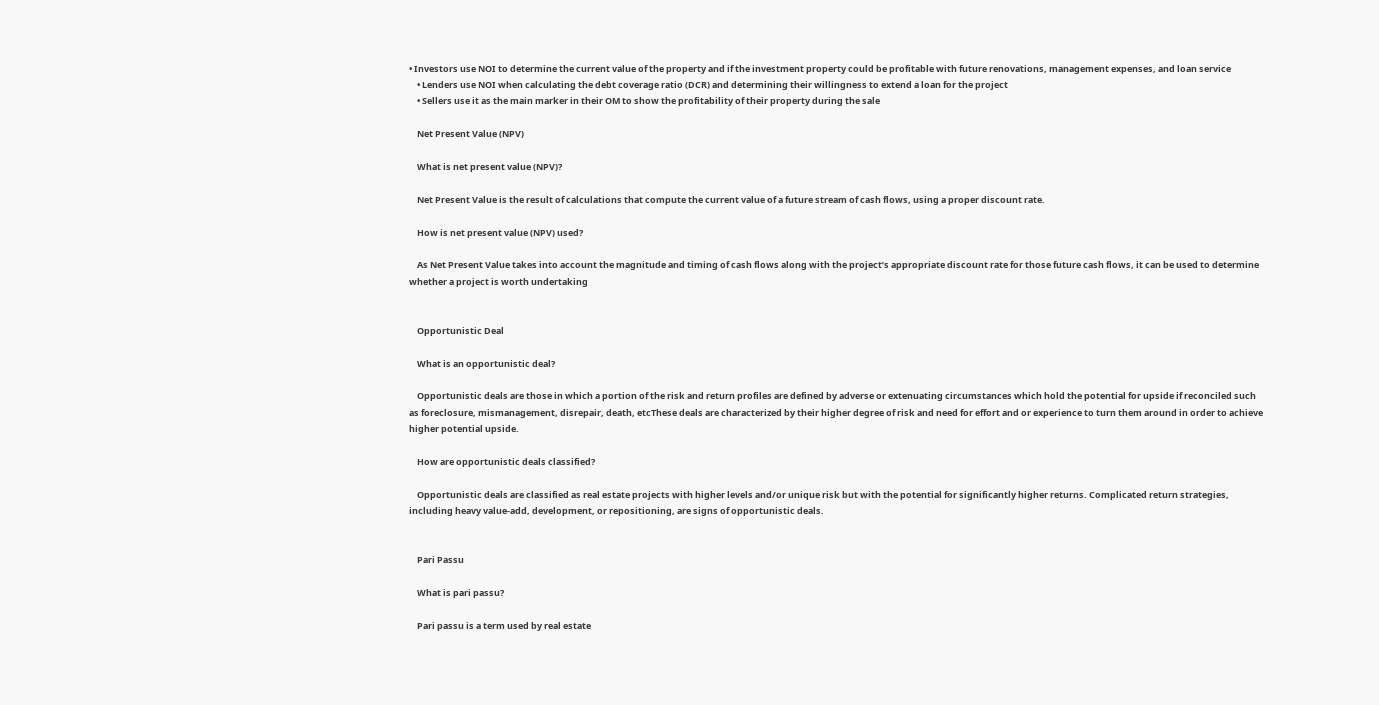• Investors use NOI to determine the current value of the property and if the investment property could be profitable with future renovations, management expenses, and loan service
    • Lenders use NOI when calculating the debt coverage ratio (DCR) and determining their willingness to extend a loan for the project
    • Sellers use it as the main marker in their OM to show the profitability of their property during the sale

    Net Present Value (NPV)

    What is net present value (NPV)?

    Net Present Value is the result of calculations that compute the current value of a future stream of cash flows, using a proper discount rate.

    How is net present value (NPV) used?

    As Net Present Value takes into account the magnitude and timing of cash flows along with the project’s appropriate discount rate for those future cash flows, it can be used to determine whether a project is worth undertaking


    Opportunistic Deal

    What is an opportunistic deal?

    Opportunistic deals are those in which a portion of the risk and return profiles are defined by adverse or extenuating circumstances which hold the potential for upside if reconciled such as foreclosure, mismanagement, disrepair, death, etcThese deals are characterized by their higher degree of risk and need for effort and or experience to turn them around in order to achieve higher potential upside.

    How are opportunistic deals classified?

    Opportunistic deals are classified as real estate projects with higher levels and/or unique risk but with the potential for significantly higher returns. Complicated return strategies, including heavy value-add, development, or repositioning, are signs of opportunistic deals.


    Pari Passu

    What is pari passu?

    Pari passu is a term used by real estate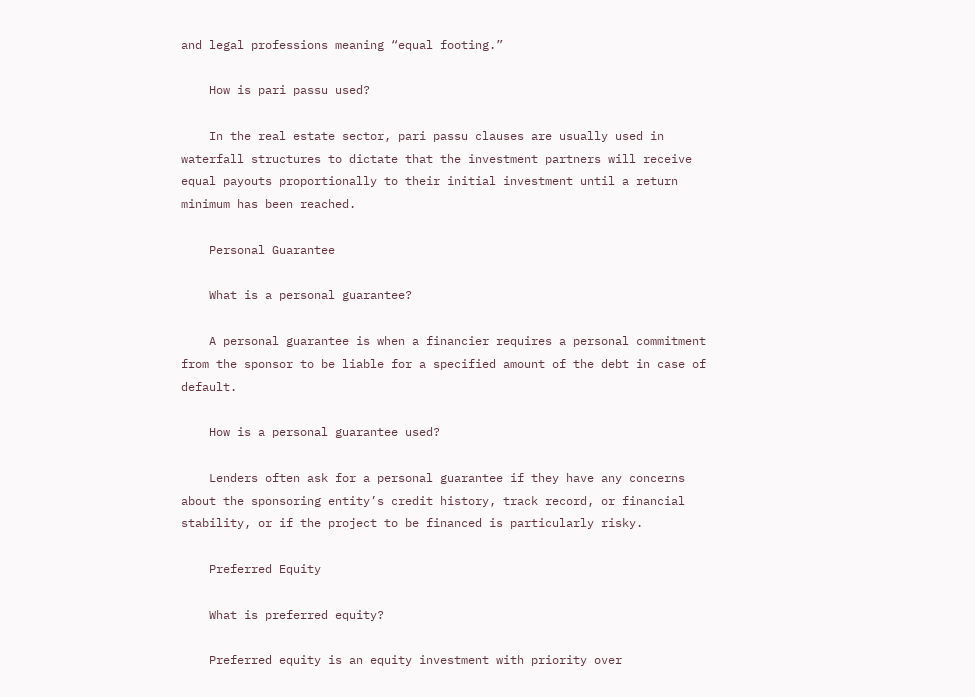and legal professions meaning “equal footing.”

    How is pari passu used?

    In the real estate sector, pari passu clauses are usually used in waterfall structures to dictate that the investment partners will receive equal payouts proportionally to their initial investment until a return minimum has been reached.

    Personal Guarantee

    What is a personal guarantee?

    A personal guarantee is when a financier requires a personal commitment from the sponsor to be liable for a specified amount of the debt in case of default.

    How is a personal guarantee used?

    Lenders often ask for a personal guarantee if they have any concerns about the sponsoring entity’s credit history, track record, or financial stability, or if the project to be financed is particularly risky.

    Preferred Equity

    What is preferred equity?

    Preferred equity is an equity investment with priority over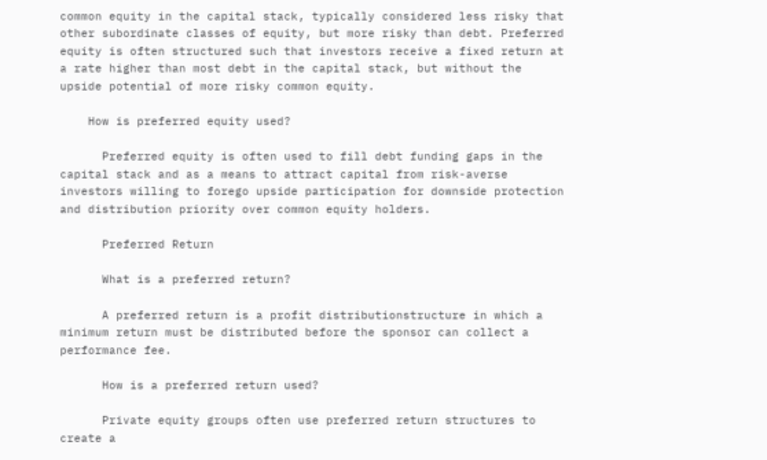common equity in the capital stack, typically considered less risky that other subordinate classes of equity, but more risky than debt. Preferred equity is often structured such that investors receive a fixed return at a rate higher than most debt in the capital stack, but without the upside potential of more risky common equity.

    How is preferred equity used?

      Preferred equity is often used to fill debt funding gaps in the capital stack and as a means to attract capital from risk-averse investors willing to forego upside participation for downside protection and distribution priority over common equity holders.

      Preferred Return

      What is a preferred return?

      A preferred return is a profit distributionstructure in which a minimum return must be distributed before the sponsor can collect a performance fee.

      How is a preferred return used?

      Private equity groups often use preferred return structures to create a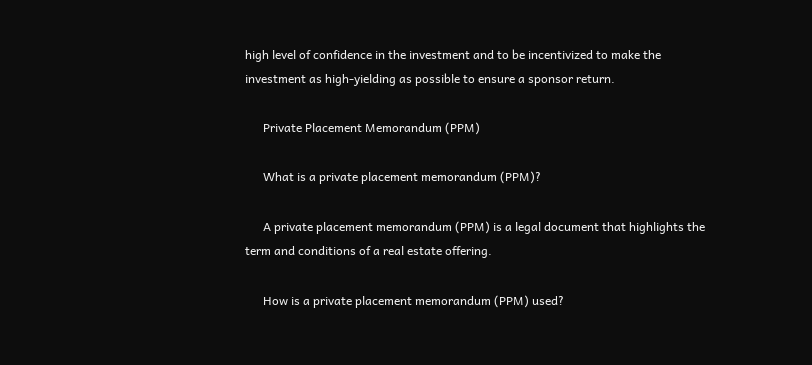high level of confidence in the investment and to be incentivized to make the investment as high-yielding as possible to ensure a sponsor return.

      Private Placement Memorandum (PPM)

      What is a private placement memorandum (PPM)?

      A private placement memorandum (PPM) is a legal document that highlights the term and conditions of a real estate offering.

      How is a private placement memorandum (PPM) used?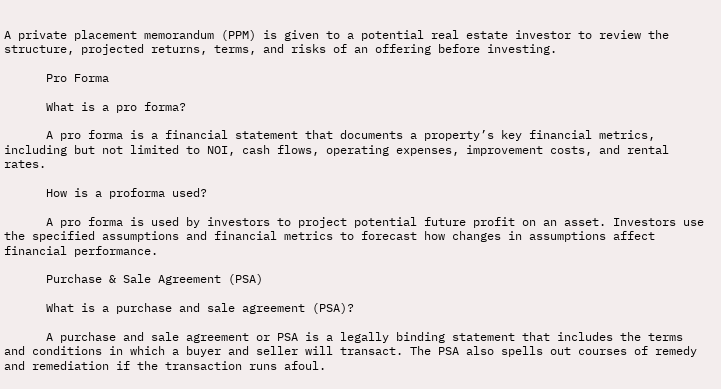A private placement memorandum (PPM) is given to a potential real estate investor to review the structure, projected returns, terms, and risks of an offering before investing.

      Pro Forma

      What is a pro forma?

      A pro forma is a financial statement that documents a property’s key financial metrics, including but not limited to NOI, cash flows, operating expenses, improvement costs, and rental rates.

      How is a proforma used?

      A pro forma is used by investors to project potential future profit on an asset. Investors use the specified assumptions and financial metrics to forecast how changes in assumptions affect financial performance.

      Purchase & Sale Agreement (PSA)

      What is a purchase and sale agreement (PSA)?

      A purchase and sale agreement or PSA is a legally binding statement that includes the terms and conditions in which a buyer and seller will transact. The PSA also spells out courses of remedy and remediation if the transaction runs afoul.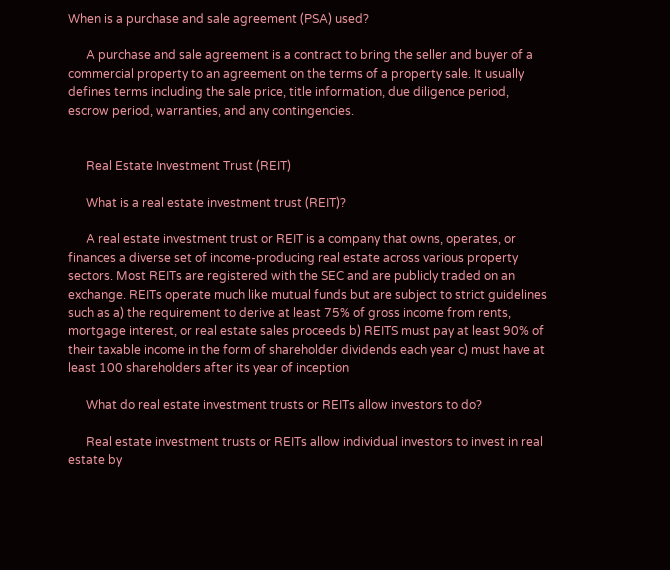When is a purchase and sale agreement (PSA) used?

      A purchase and sale agreement is a contract to bring the seller and buyer of a commercial property to an agreement on the terms of a property sale. It usually defines terms including the sale price, title information, due diligence period, escrow period, warranties, and any contingencies.


      Real Estate Investment Trust (REIT)

      What is a real estate investment trust (REIT)?

      A real estate investment trust or REIT is a company that owns, operates, or finances a diverse set of income-producing real estate across various property sectors. Most REITs are registered with the SEC and are publicly traded on an exchange. REITs operate much like mutual funds but are subject to strict guidelines such as a) the requirement to derive at least 75% of gross income from rents, mortgage interest, or real estate sales proceeds b) REITS must pay at least 90% of their taxable income in the form of shareholder dividends each year c) must have at least 100 shareholders after its year of inception

      What do real estate investment trusts or REITs allow investors to do?

      Real estate investment trusts or REITs allow individual investors to invest in real estate by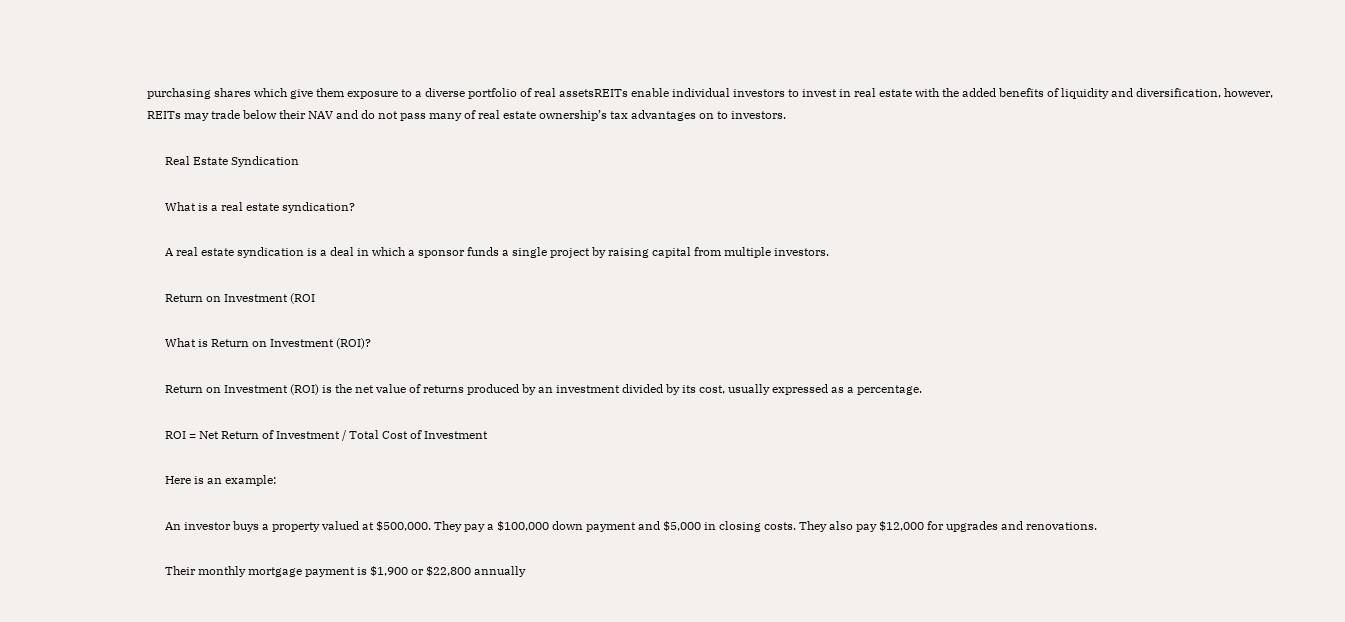purchasing shares which give them exposure to a diverse portfolio of real assetsREITs enable individual investors to invest in real estate with the added benefits of liquidity and diversification, however, REITs may trade below their NAV and do not pass many of real estate ownership’s tax advantages on to investors.

      Real Estate Syndication

      What is a real estate syndication?

      A real estate syndication is a deal in which a sponsor funds a single project by raising capital from multiple investors.

      Return on Investment (ROI

      What is Return on Investment (ROI)?

      Return on Investment (ROI) is the net value of returns produced by an investment divided by its cost, usually expressed as a percentage.

      ROI = Net Return of Investment / Total Cost of Investment

      Here is an example:

      An investor buys a property valued at $500,000. They pay a $100,000 down payment and $5,000 in closing costs. They also pay $12,000 for upgrades and renovations.

      Their monthly mortgage payment is $1,900 or $22,800 annually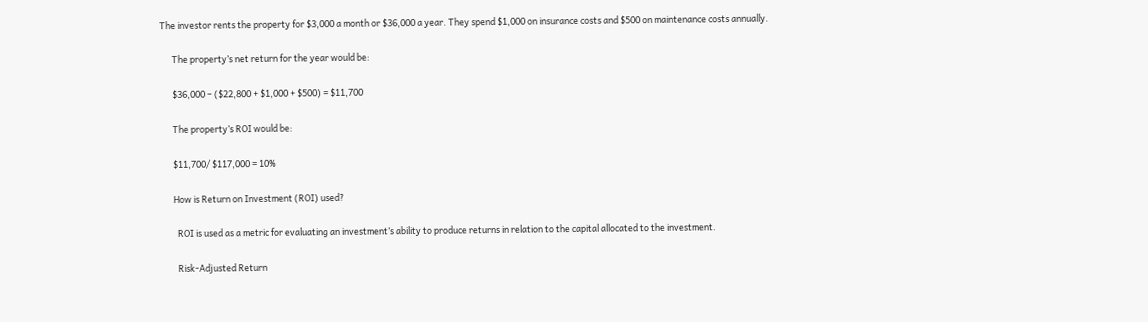The investor rents the property for $3,000 a month or $36,000 a year. They spend $1,000 on insurance costs and $500 on maintenance costs annually.

      The property’s net return for the year would be:

      $36,000 – ($22,800 + $1,000 + $500) = $11,700

      The property’s ROI would be:

      $11,700/ $117,000 = 10%

      How is Return on Investment (ROI) used?

        ROI is used as a metric for evaluating an investment’s ability to produce returns in relation to the capital allocated to the investment.

        Risk-Adjusted Return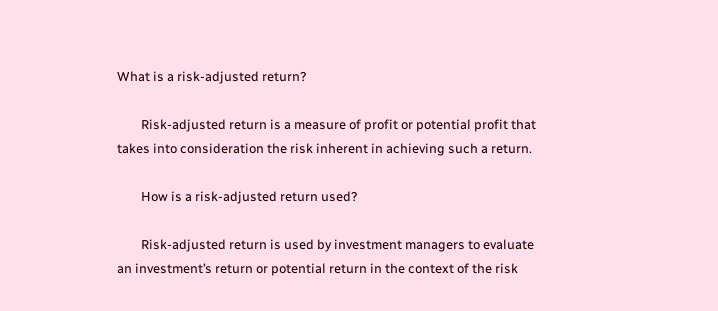What is a risk-adjusted return?

        Risk-adjusted return is a measure of profit or potential profit that takes into consideration the risk inherent in achieving such a return.

        How is a risk-adjusted return used?

        Risk-adjusted return is used by investment managers to evaluate an investment’s return or potential return in the context of the risk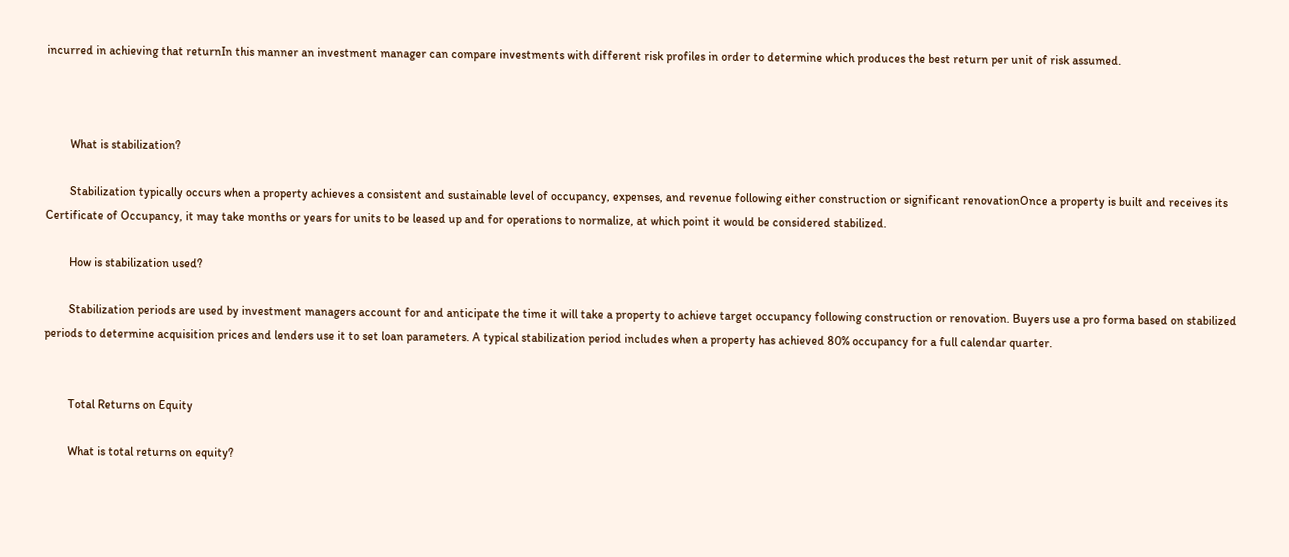incurred in achieving that returnIn this manner an investment manager can compare investments with different risk profiles in order to determine which produces the best return per unit of risk assumed.



        What is stabilization?

        Stabilization typically occurs when a property achieves a consistent and sustainable level of occupancy, expenses, and revenue following either construction or significant renovationOnce a property is built and receives its Certificate of Occupancy, it may take months or years for units to be leased up and for operations to normalize, at which point it would be considered stabilized.

        How is stabilization used?

        Stabilization periods are used by investment managers account for and anticipate the time it will take a property to achieve target occupancy following construction or renovation. Buyers use a pro forma based on stabilized periods to determine acquisition prices and lenders use it to set loan parameters. A typical stabilization period includes when a property has achieved 80% occupancy for a full calendar quarter.


        Total Returns on Equity

        What is total returns on equity?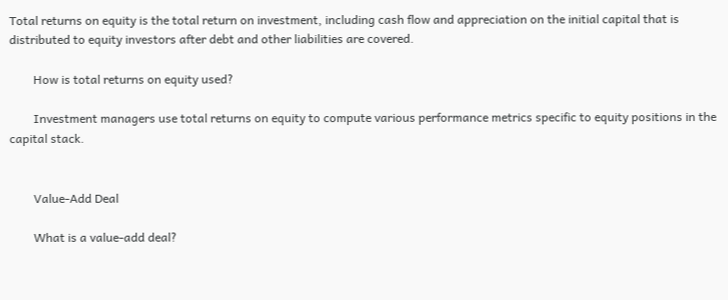Total returns on equity is the total return on investment, including cash flow and appreciation on the initial capital that is distributed to equity investors after debt and other liabilities are covered.

        How is total returns on equity used?

        Investment managers use total returns on equity to compute various performance metrics specific to equity positions in the capital stack.


        Value-Add Deal

        What is a value-add deal?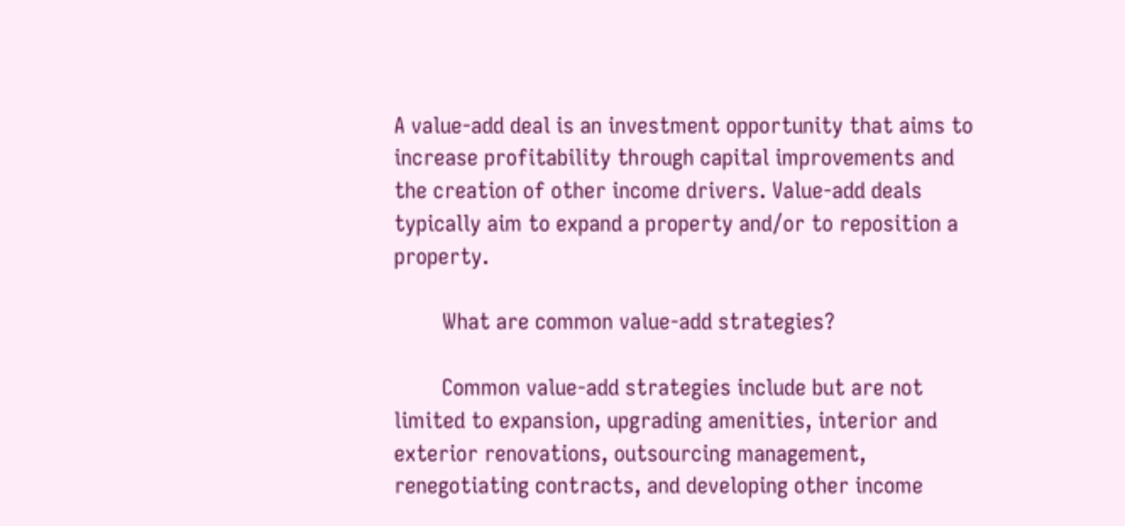A value-add deal is an investment opportunity that aims to increase profitability through capital improvements and the creation of other income drivers. Value-add deals typically aim to expand a property and/or to reposition a property.

        What are common value-add strategies?

        Common value-add strategies include but are not limited to expansion, upgrading amenities, interior and exterior renovations, outsourcing management, renegotiating contracts, and developing other income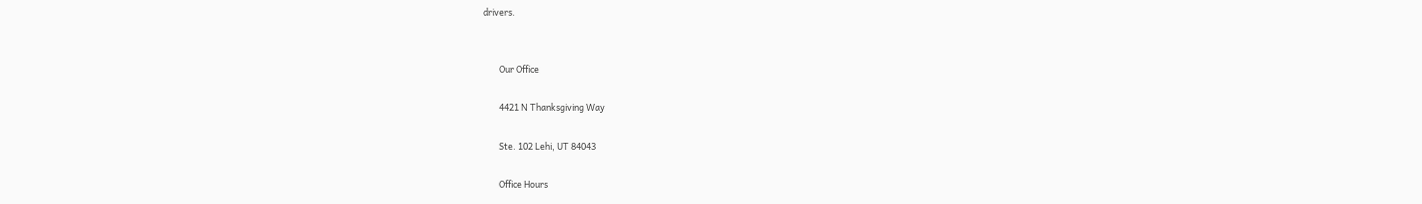drivers.


        Our Office

        4421 N Thanksgiving Way

        Ste. 102 Lehi, UT 84043

        Office Hours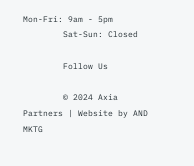Mon-Fri: 9am - 5pm
        Sat-Sun: Closed

        Follow Us

        © 2024 Axia Partners | Website by AND MKTG